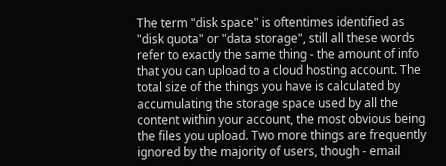The term "disk space" is oftentimes identified as "disk quota" or "data storage", still all these words refer to exactly the same thing - the amount of info that you can upload to a cloud hosting account. The total size of the things you have is calculated by accumulating the storage space used by all the content within your account, the most obvious being the files you upload. Two more things are frequently ignored by the majority of users, though - email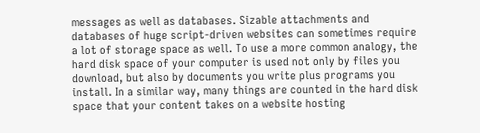messages as well as databases. Sizable attachments and databases of huge script-driven websites can sometimes require a lot of storage space as well. To use a more common analogy, the hard disk space of your computer is used not only by files you download, but also by documents you write plus programs you install. In a similar way, many things are counted in the hard disk space that your content takes on a website hosting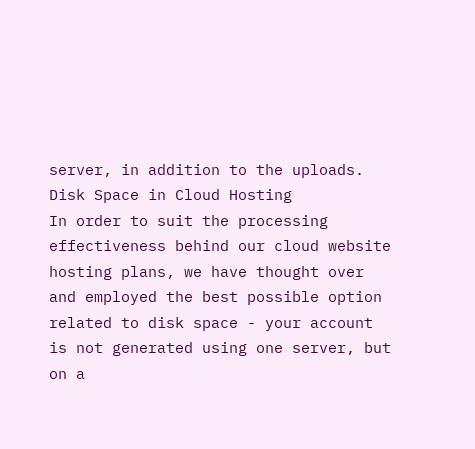server, in addition to the uploads.
Disk Space in Cloud Hosting
In order to suit the processing effectiveness behind our cloud website hosting plans, we have thought over and employed the best possible option related to disk space - your account is not generated using one server, but on a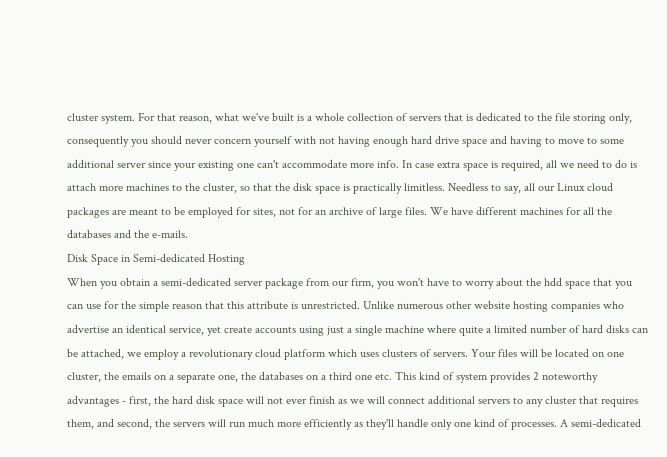cluster system. For that reason, what we've built is a whole collection of servers that is dedicated to the file storing only, consequently you should never concern yourself with not having enough hard drive space and having to move to some additional server since your existing one can't accommodate more info. In case extra space is required, all we need to do is attach more machines to the cluster, so that the disk space is practically limitless. Needless to say, all our Linux cloud packages are meant to be employed for sites, not for an archive of large files. We have different machines for all the databases and the e-mails.
Disk Space in Semi-dedicated Hosting
When you obtain a semi-dedicated server package from our firm, you won't have to worry about the hdd space that you can use for the simple reason that this attribute is unrestricted. Unlike numerous other website hosting companies who advertise an identical service, yet create accounts using just a single machine where quite a limited number of hard disks can be attached, we employ a revolutionary cloud platform which uses clusters of servers. Your files will be located on one cluster, the emails on a separate one, the databases on a third one etc. This kind of system provides 2 noteworthy advantages - first, the hard disk space will not ever finish as we will connect additional servers to any cluster that requires them, and second, the servers will run much more efficiently as they'll handle only one kind of processes. A semi-dedicated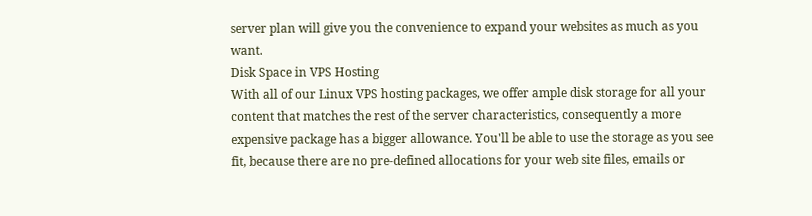server plan will give you the convenience to expand your websites as much as you want.
Disk Space in VPS Hosting
With all of our Linux VPS hosting packages, we offer ample disk storage for all your content that matches the rest of the server characteristics, consequently a more expensive package has a bigger allowance. You'll be able to use the storage as you see fit, because there are no pre-defined allocations for your web site files, emails or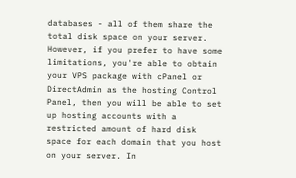databases - all of them share the total disk space on your server. However, if you prefer to have some limitations, you're able to obtain your VPS package with cPanel or DirectAdmin as the hosting Control Panel, then you will be able to set up hosting accounts with a restricted amount of hard disk space for each domain that you host on your server. In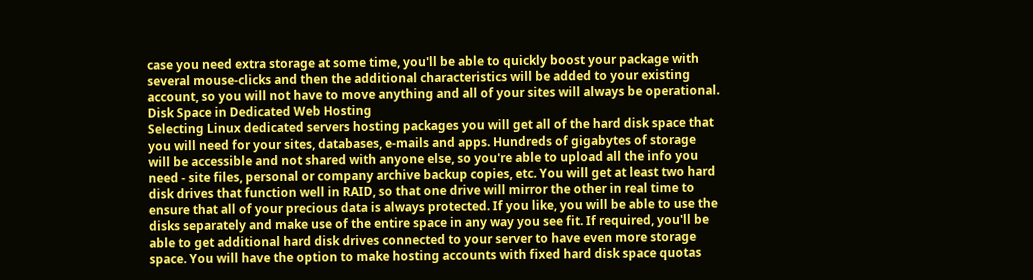case you need extra storage at some time, you'll be able to quickly boost your package with several mouse-clicks and then the additional characteristics will be added to your existing account, so you will not have to move anything and all of your sites will always be operational.
Disk Space in Dedicated Web Hosting
Selecting Linux dedicated servers hosting packages you will get all of the hard disk space that you will need for your sites, databases, e-mails and apps. Hundreds of gigabytes of storage will be accessible and not shared with anyone else, so you're able to upload all the info you need - site files, personal or company archive backup copies, etc. You will get at least two hard disk drives that function well in RAID, so that one drive will mirror the other in real time to ensure that all of your precious data is always protected. If you like, you will be able to use the disks separately and make use of the entire space in any way you see fit. If required, you'll be able to get additional hard disk drives connected to your server to have even more storage space. You will have the option to make hosting accounts with fixed hard disk space quotas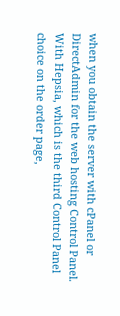when you obtain the server with cPanel or DirectAdmin for the web hosting Control Panel. With Hepsia, which is the third Control Panel choice on the order page,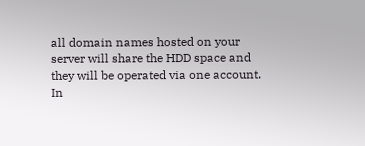all domain names hosted on your server will share the HDD space and they will be operated via one account. In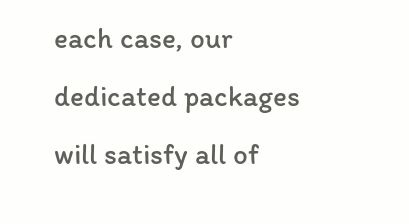each case, our dedicated packages will satisfy all of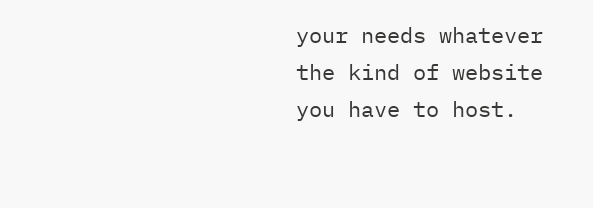your needs whatever the kind of website you have to host.